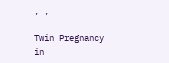, ,

Twin Pregnancy in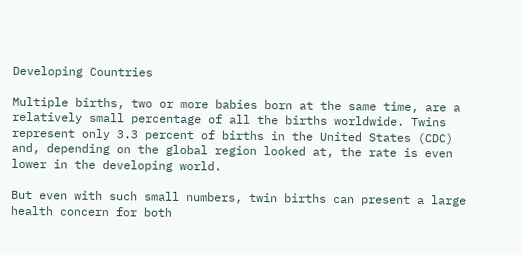Developing Countries

Multiple births, two or more babies born at the same time, are a relatively small percentage of all the births worldwide. Twins represent only 3.3 percent of births in the United States (CDC) and, depending on the global region looked at, the rate is even lower in the developing world.

But even with such small numbers, twin births can present a large health concern for both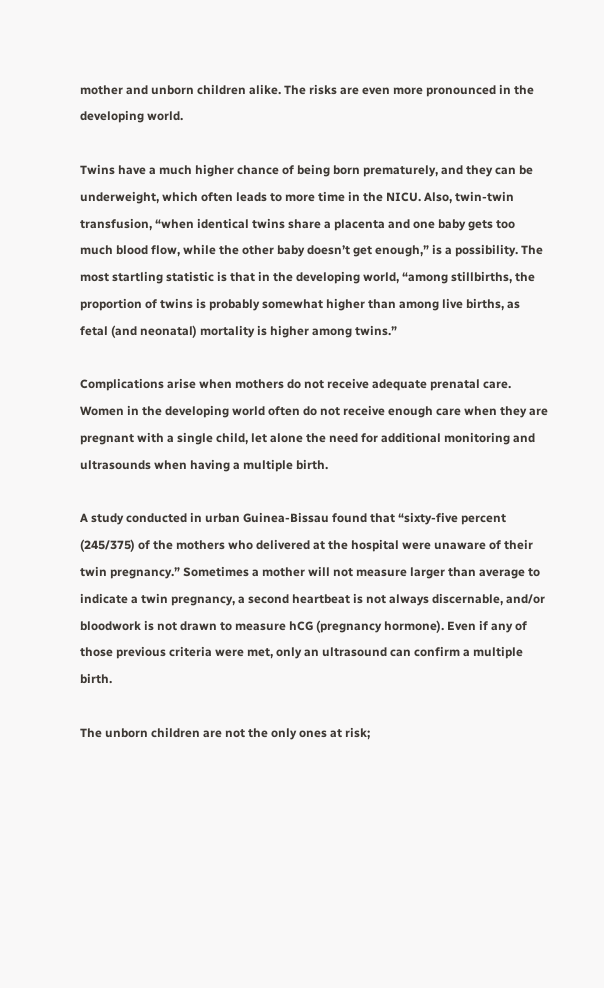mother and unborn children alike. The risks are even more pronounced in the developing world.

Twins have a much higher chance of being born prematurely, and they can be underweight, which often leads to more time in the NICU. Also, twin-twin transfusion, “when identical twins share a placenta and one baby gets too much blood flow, while the other baby doesn’t get enough,” is a possibility. The most startling statistic is that in the developing world, “among stillbirths, the proportion of twins is probably somewhat higher than among live births, as fetal (and neonatal) mortality is higher among twins.”

Complications arise when mothers do not receive adequate prenatal care. Women in the developing world often do not receive enough care when they are pregnant with a single child, let alone the need for additional monitoring and ultrasounds when having a multiple birth.

A study conducted in urban Guinea-Bissau found that “sixty-five percent (245/375) of the mothers who delivered at the hospital were unaware of their twin pregnancy.” Sometimes a mother will not measure larger than average to indicate a twin pregnancy, a second heartbeat is not always discernable, and/or bloodwork is not drawn to measure hCG (pregnancy hormone). Even if any of those previous criteria were met, only an ultrasound can confirm a multiple birth.

The unborn children are not the only ones at risk;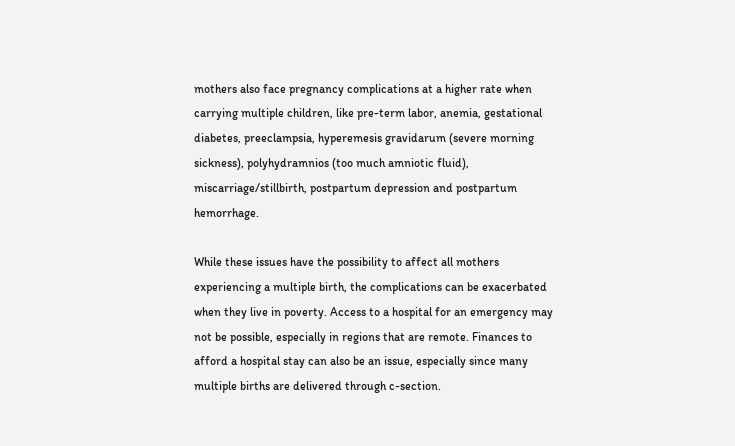mothers also face pregnancy complications at a higher rate when carrying multiple children, like pre-term labor, anemia, gestational diabetes, preeclampsia, hyperemesis gravidarum (severe morning sickness), polyhydramnios (too much amniotic fluid), miscarriage/stillbirth, postpartum depression and postpartum hemorrhage.

While these issues have the possibility to affect all mothers experiencing a multiple birth, the complications can be exacerbated when they live in poverty. Access to a hospital for an emergency may not be possible, especially in regions that are remote. Finances to afford a hospital stay can also be an issue, especially since many multiple births are delivered through c-section.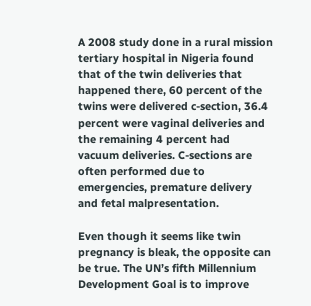A 2008 study done in a rural mission tertiary hospital in Nigeria found that of the twin deliveries that happened there, 60 percent of the twins were delivered c-section, 36.4 percent were vaginal deliveries and the remaining 4 percent had vacuum deliveries. C-sections are often performed due to emergencies, premature delivery and fetal malpresentation.

Even though it seems like twin pregnancy is bleak, the opposite can be true. The UN’s fifth Millennium Development Goal is to improve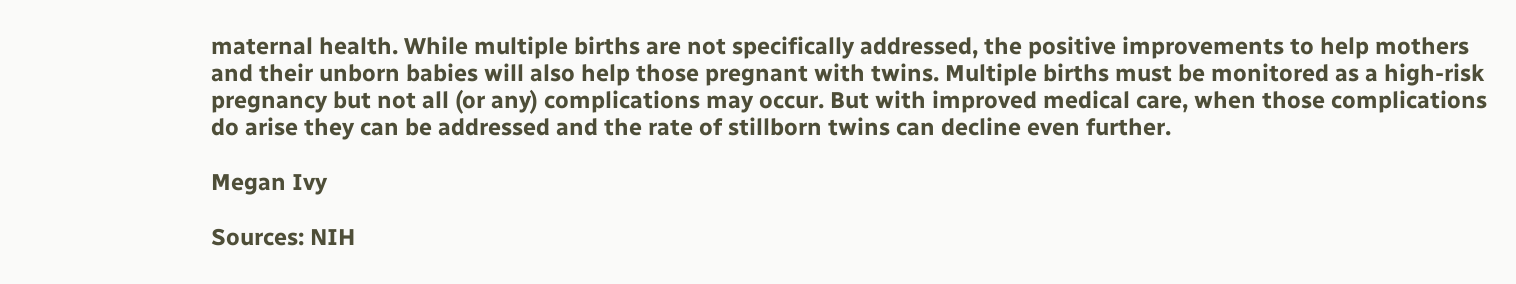maternal health. While multiple births are not specifically addressed, the positive improvements to help mothers and their unborn babies will also help those pregnant with twins. Multiple births must be monitored as a high-risk pregnancy but not all (or any) complications may occur. But with improved medical care, when those complications do arise they can be addressed and the rate of stillborn twins can decline even further.

Megan Ivy

Sources: NIH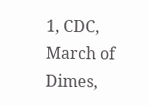1, CDC, March of Dimes,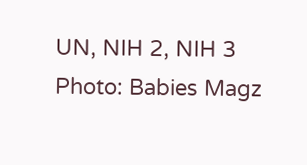UN, NIH 2, NIH 3
Photo: Babies Magz